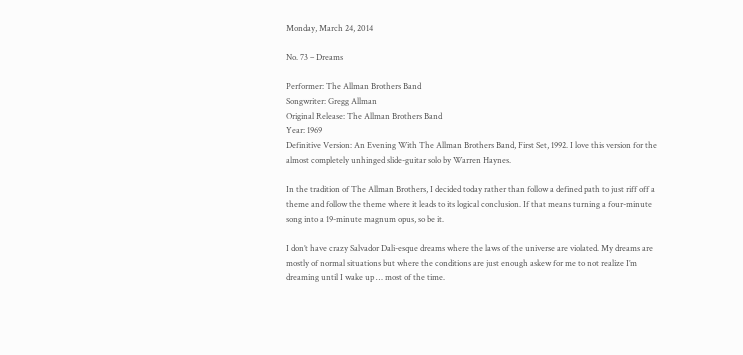Monday, March 24, 2014

No. 73 – Dreams

Performer: The Allman Brothers Band
Songwriter: Gregg Allman
Original Release: The Allman Brothers Band
Year: 1969
Definitive Version: An Evening With The Allman Brothers Band, First Set, 1992. I love this version for the almost completely unhinged slide-guitar solo by Warren Haynes.

In the tradition of The Allman Brothers, I decided today rather than follow a defined path to just riff off a theme and follow the theme where it leads to its logical conclusion. If that means turning a four-minute song into a 19-minute magnum opus, so be it.

I don’t have crazy Salvador Dali-esque dreams where the laws of the universe are violated. My dreams are mostly of normal situations but where the conditions are just enough askew for me to not realize I’m dreaming until I wake up … most of the time.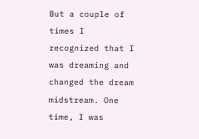But a couple of times I recognized that I was dreaming and changed the dream midstream. One time, I was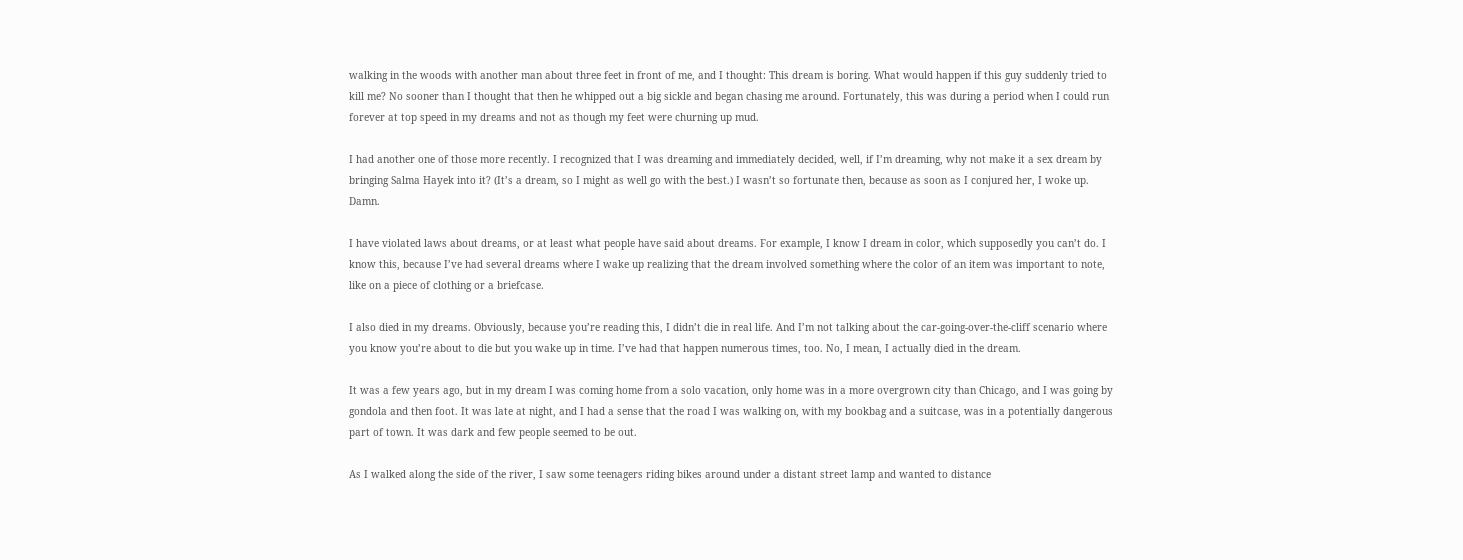walking in the woods with another man about three feet in front of me, and I thought: This dream is boring. What would happen if this guy suddenly tried to kill me? No sooner than I thought that then he whipped out a big sickle and began chasing me around. Fortunately, this was during a period when I could run forever at top speed in my dreams and not as though my feet were churning up mud.

I had another one of those more recently. I recognized that I was dreaming and immediately decided, well, if I’m dreaming, why not make it a sex dream by bringing Salma Hayek into it? (It’s a dream, so I might as well go with the best.) I wasn’t so fortunate then, because as soon as I conjured her, I woke up. Damn.

I have violated laws about dreams, or at least what people have said about dreams. For example, I know I dream in color, which supposedly you can’t do. I know this, because I’ve had several dreams where I wake up realizing that the dream involved something where the color of an item was important to note, like on a piece of clothing or a briefcase.

I also died in my dreams. Obviously, because you’re reading this, I didn’t die in real life. And I’m not talking about the car-going-over-the-cliff scenario where you know you’re about to die but you wake up in time. I’ve had that happen numerous times, too. No, I mean, I actually died in the dream.

It was a few years ago, but in my dream I was coming home from a solo vacation, only home was in a more overgrown city than Chicago, and I was going by gondola and then foot. It was late at night, and I had a sense that the road I was walking on, with my bookbag and a suitcase, was in a potentially dangerous part of town. It was dark and few people seemed to be out.

As I walked along the side of the river, I saw some teenagers riding bikes around under a distant street lamp and wanted to distance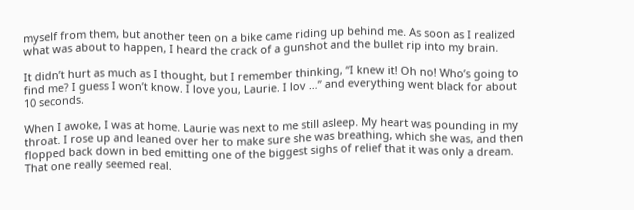myself from them, but another teen on a bike came riding up behind me. As soon as I realized what was about to happen, I heard the crack of a gunshot and the bullet rip into my brain.

It didn’t hurt as much as I thought, but I remember thinking, “I knew it! Oh no! Who’s going to find me? I guess I won’t know. I love you, Laurie. I lov …” and everything went black for about 10 seconds.

When I awoke, I was at home. Laurie was next to me still asleep. My heart was pounding in my throat. I rose up and leaned over her to make sure she was breathing, which she was, and then flopped back down in bed emitting one of the biggest sighs of relief that it was only a dream. That one really seemed real.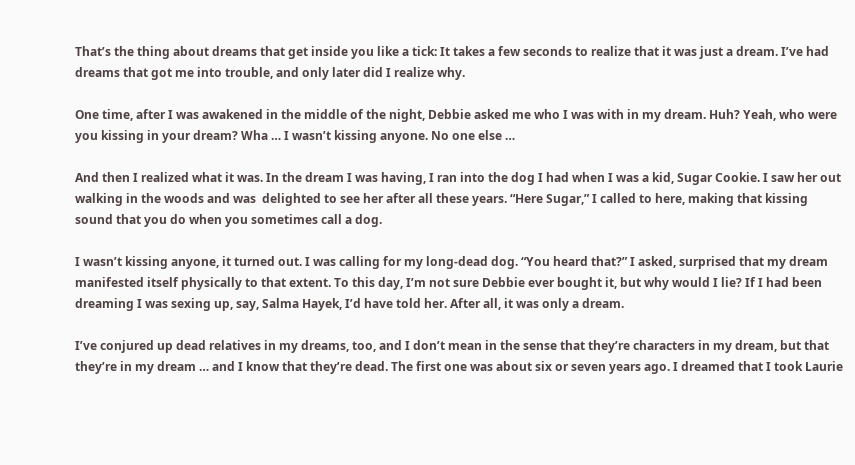That’s the thing about dreams that get inside you like a tick: It takes a few seconds to realize that it was just a dream. I’ve had dreams that got me into trouble, and only later did I realize why.

One time, after I was awakened in the middle of the night, Debbie asked me who I was with in my dream. Huh? Yeah, who were you kissing in your dream? Wha … I wasn’t kissing anyone. No one else …

And then I realized what it was. In the dream I was having, I ran into the dog I had when I was a kid, Sugar Cookie. I saw her out walking in the woods and was  delighted to see her after all these years. “Here Sugar,” I called to here, making that kissing sound that you do when you sometimes call a dog.

I wasn’t kissing anyone, it turned out. I was calling for my long-dead dog. “You heard that?” I asked, surprised that my dream manifested itself physically to that extent. To this day, I’m not sure Debbie ever bought it, but why would I lie? If I had been dreaming I was sexing up, say, Salma Hayek, I’d have told her. After all, it was only a dream.

I’ve conjured up dead relatives in my dreams, too, and I don’t mean in the sense that they’re characters in my dream, but that they’re in my dream … and I know that they’re dead. The first one was about six or seven years ago. I dreamed that I took Laurie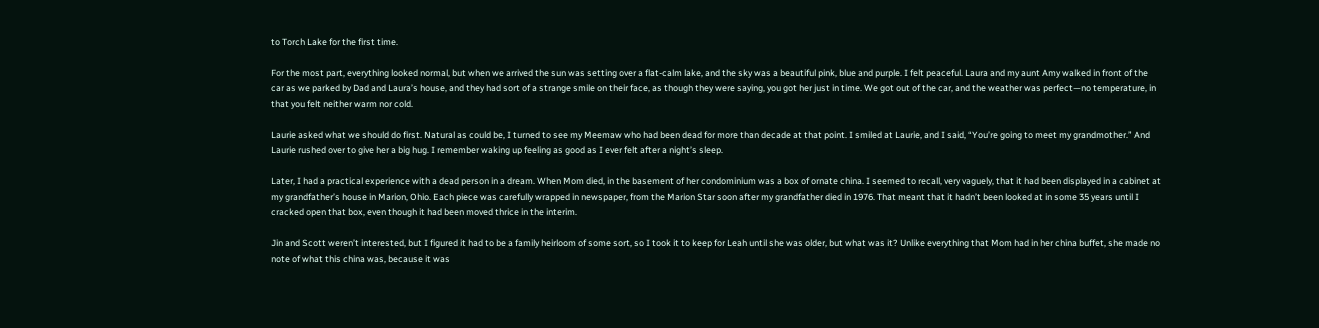to Torch Lake for the first time.

For the most part, everything looked normal, but when we arrived the sun was setting over a flat-calm lake, and the sky was a beautiful pink, blue and purple. I felt peaceful. Laura and my aunt Amy walked in front of the car as we parked by Dad and Laura’s house, and they had sort of a strange smile on their face, as though they were saying, you got her just in time. We got out of the car, and the weather was perfect—no temperature, in that you felt neither warm nor cold.

Laurie asked what we should do first. Natural as could be, I turned to see my Meemaw who had been dead for more than decade at that point. I smiled at Laurie, and I said, “You’re going to meet my grandmother.” And Laurie rushed over to give her a big hug. I remember waking up feeling as good as I ever felt after a night’s sleep.

Later, I had a practical experience with a dead person in a dream. When Mom died, in the basement of her condominium was a box of ornate china. I seemed to recall, very vaguely, that it had been displayed in a cabinet at my grandfather’s house in Marion, Ohio. Each piece was carefully wrapped in newspaper, from the Marion Star soon after my grandfather died in 1976. That meant that it hadn’t been looked at in some 35 years until I cracked open that box, even though it had been moved thrice in the interim.

Jin and Scott weren’t interested, but I figured it had to be a family heirloom of some sort, so I took it to keep for Leah until she was older, but what was it? Unlike everything that Mom had in her china buffet, she made no note of what this china was, because it was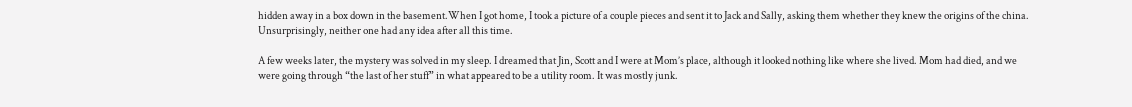hidden away in a box down in the basement.When I got home, I took a picture of a couple pieces and sent it to Jack and Sally, asking them whether they knew the origins of the china. Unsurprisingly, neither one had any idea after all this time.

A few weeks later, the mystery was solved in my sleep. I dreamed that Jin, Scott and I were at Mom’s place, although it looked nothing like where she lived. Mom had died, and we were going through “the last of her stuff” in what appeared to be a utility room. It was mostly junk.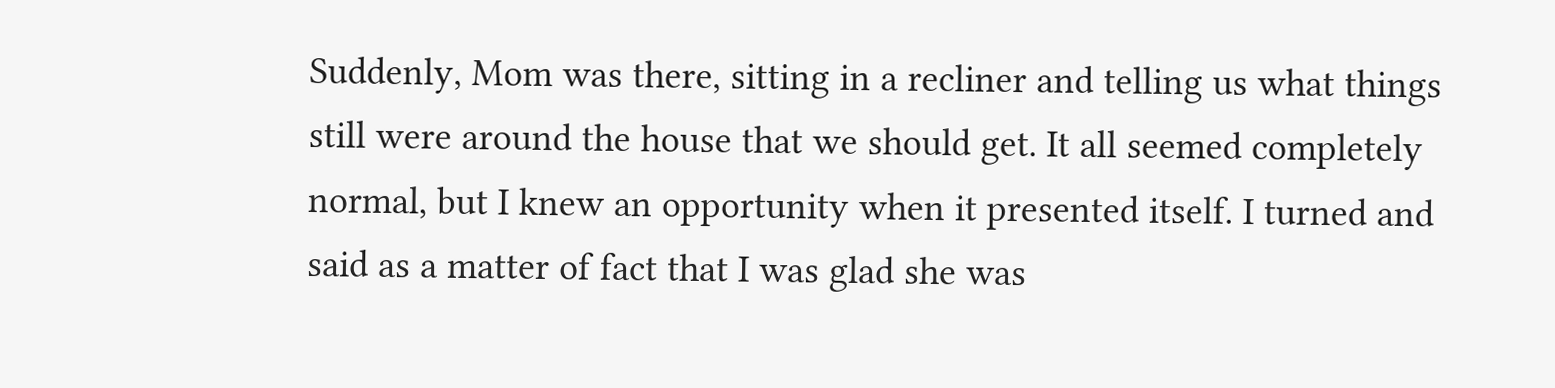Suddenly, Mom was there, sitting in a recliner and telling us what things still were around the house that we should get. It all seemed completely normal, but I knew an opportunity when it presented itself. I turned and said as a matter of fact that I was glad she was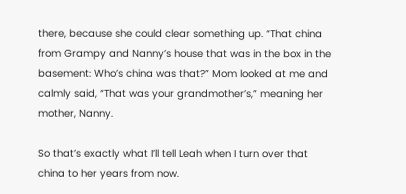there, because she could clear something up. “That china from Grampy and Nanny’s house that was in the box in the basement: Who’s china was that?” Mom looked at me and calmly said, “That was your grandmother’s,” meaning her mother, Nanny.

So that’s exactly what I’ll tell Leah when I turn over that china to her years from now.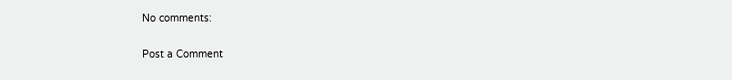No comments:

Post a Comment